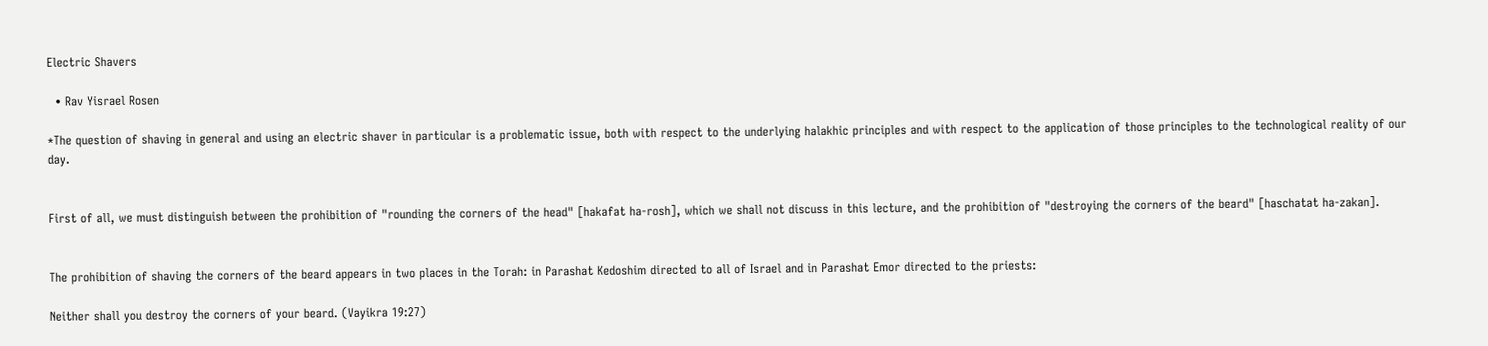Electric Shavers

  • Rav Yisrael Rosen

*The question of shaving in general and using an electric shaver in particular is a problematic issue, both with respect to the underlying halakhic principles and with respect to the application of those principles to the technological reality of our day.


First of all, we must distinguish between the prohibition of "rounding the corners of the head" [hakafat ha-rosh], which we shall not discuss in this lecture, and the prohibition of "destroying the corners of the beard" [haschatat ha-zakan].


The prohibition of shaving the corners of the beard appears in two places in the Torah: in Parashat Kedoshim directed to all of Israel and in Parashat Emor directed to the priests:

Neither shall you destroy the corners of your beard. (Vayikra 19:27)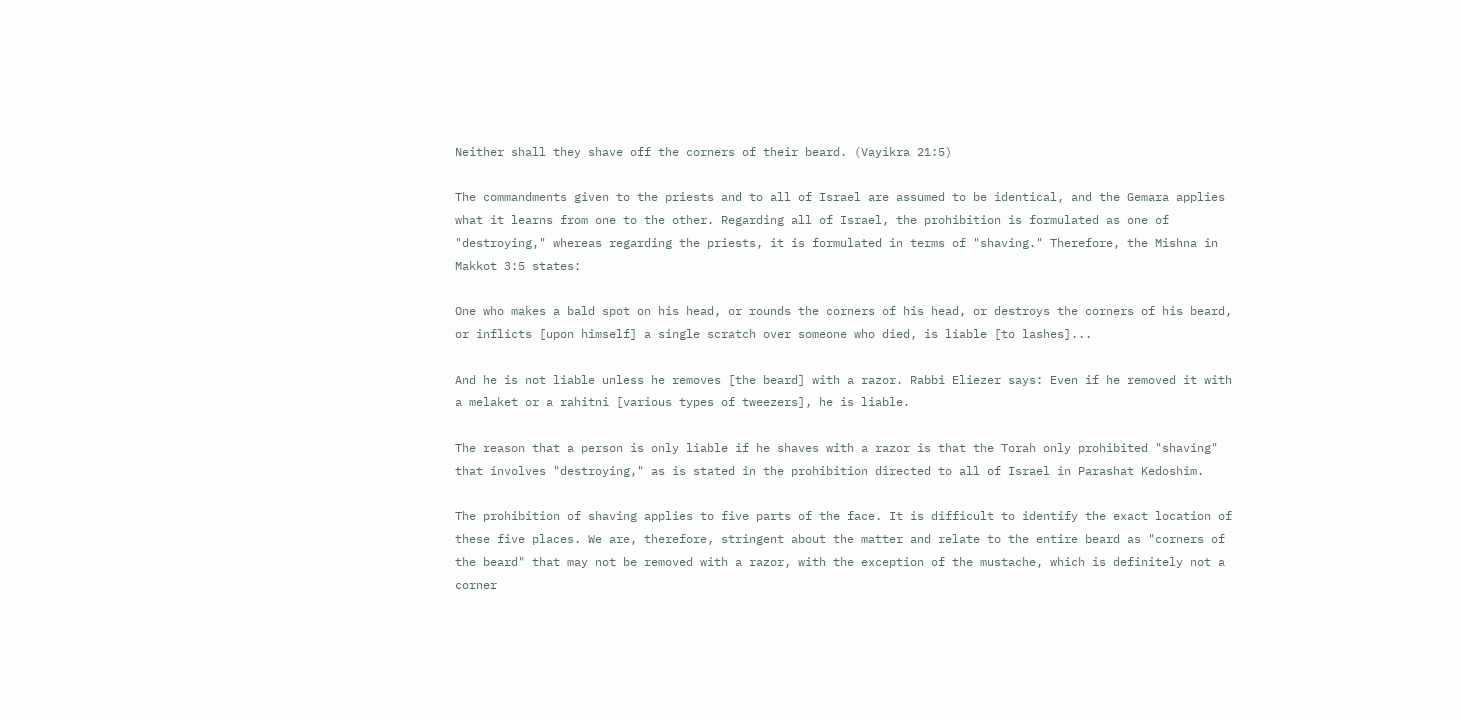Neither shall they shave off the corners of their beard. (Vayikra 21:5)

The commandments given to the priests and to all of Israel are assumed to be identical, and the Gemara applies what it learns from one to the other. Regarding all of Israel, the prohibition is formulated as one of "destroying," whereas regarding the priests, it is formulated in terms of "shaving." Therefore, the Mishna in Makkot 3:5 states:

One who makes a bald spot on his head, or rounds the corners of his head, or destroys the corners of his beard, or inflicts [upon himself] a single scratch over someone who died, is liable [to lashes]...

And he is not liable unless he removes [the beard] with a razor. Rabbi Eliezer says: Even if he removed it with a melaket or a rahitni [various types of tweezers], he is liable.

The reason that a person is only liable if he shaves with a razor is that the Torah only prohibited "shaving" that involves "destroying," as is stated in the prohibition directed to all of Israel in Parashat Kedoshim.

The prohibition of shaving applies to five parts of the face. It is difficult to identify the exact location of these five places. We are, therefore, stringent about the matter and relate to the entire beard as "corners of the beard" that may not be removed with a razor, with the exception of the mustache, which is definitely not a corner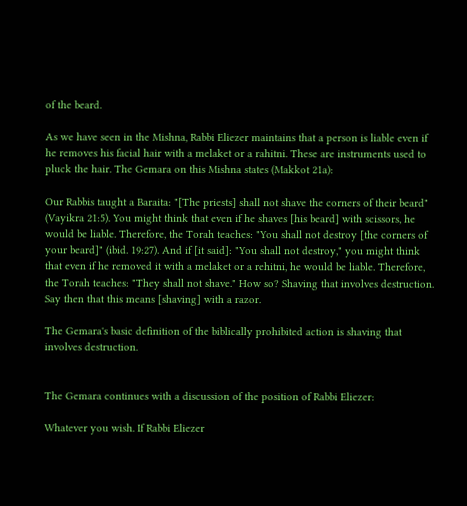of the beard.

As we have seen in the Mishna, Rabbi Eliezer maintains that a person is liable even if he removes his facial hair with a melaket or a rahitni. These are instruments used to pluck the hair. The Gemara on this Mishna states (Makkot 21a):

Our Rabbis taught a Baraita: "[The priests] shall not shave the corners of their beard" (Vayikra 21:5). You might think that even if he shaves [his beard] with scissors, he would be liable. Therefore, the Torah teaches: "You shall not destroy [the corners of your beard]" (ibid. 19:27). And if [it said]: "You shall not destroy," you might think that even if he removed it with a melaket or a rehitni, he would be liable. Therefore, the Torah teaches: "They shall not shave." How so? Shaving that involves destruction. Say then that this means [shaving] with a razor.

The Gemara's basic definition of the biblically prohibited action is shaving that involves destruction.


The Gemara continues with a discussion of the position of Rabbi Eliezer:

Whatever you wish. If Rabbi Eliezer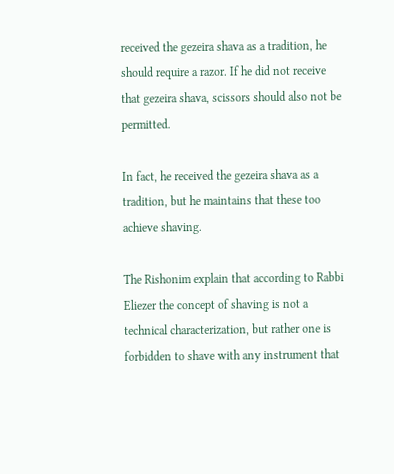received the gezeira shava as a tradition, he should require a razor. If he did not receive that gezeira shava, scissors should also not be permitted.

In fact, he received the gezeira shava as a tradition, but he maintains that these too achieve shaving.

The Rishonim explain that according to Rabbi Eliezer the concept of shaving is not a technical characterization, but rather one is forbidden to shave with any instrument that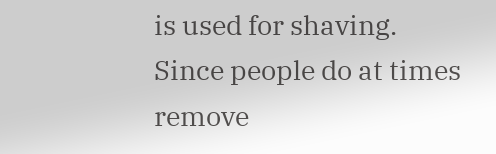is used for shaving. Since people do at times remove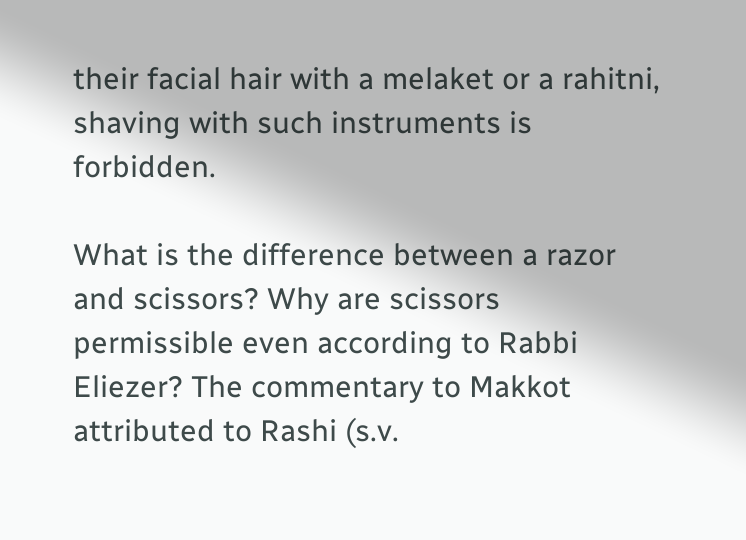their facial hair with a melaket or a rahitni, shaving with such instruments is forbidden.

What is the difference between a razor and scissors? Why are scissors permissible even according to Rabbi Eliezer? The commentary to Makkot attributed to Rashi (s.v.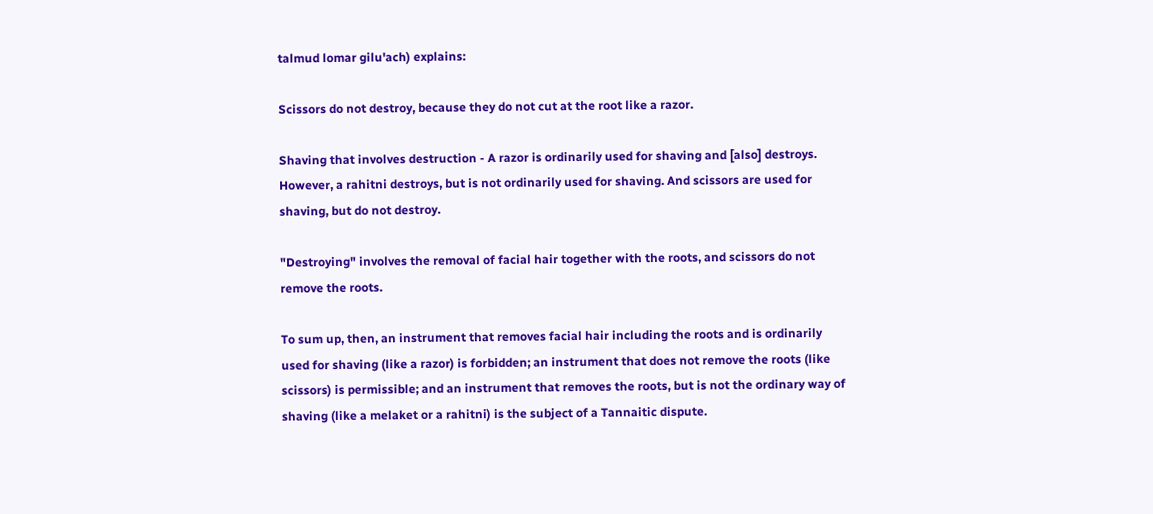talmud lomar gilu'ach) explains:

Scissors do not destroy, because they do not cut at the root like a razor.

Shaving that involves destruction - A razor is ordinarily used for shaving and [also] destroys. However, a rahitni destroys, but is not ordinarily used for shaving. And scissors are used for shaving, but do not destroy.

"Destroying" involves the removal of facial hair together with the roots, and scissors do not remove the roots.

To sum up, then, an instrument that removes facial hair including the roots and is ordinarily used for shaving (like a razor) is forbidden; an instrument that does not remove the roots (like scissors) is permissible; and an instrument that removes the roots, but is not the ordinary way of shaving (like a melaket or a rahitni) is the subject of a Tannaitic dispute.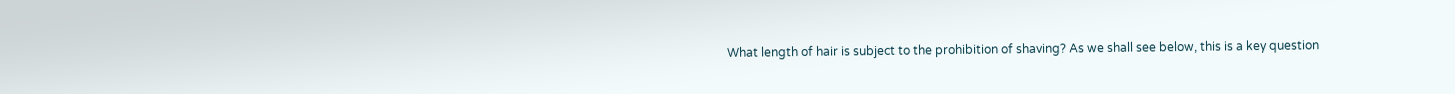What length of hair is subject to the prohibition of shaving? As we shall see below, this is a key question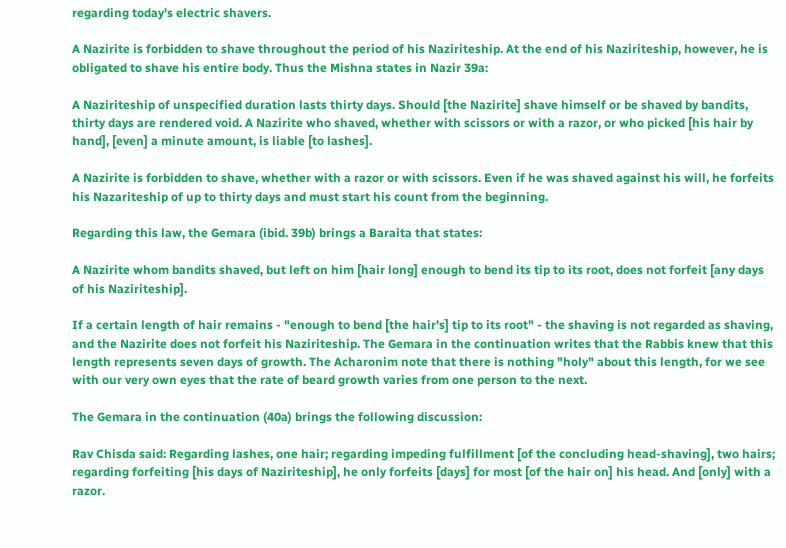regarding today's electric shavers.

A Nazirite is forbidden to shave throughout the period of his Naziriteship. At the end of his Naziriteship, however, he is obligated to shave his entire body. Thus the Mishna states in Nazir 39a:

A Naziriteship of unspecified duration lasts thirty days. Should [the Nazirite] shave himself or be shaved by bandits, thirty days are rendered void. A Nazirite who shaved, whether with scissors or with a razor, or who picked [his hair by hand], [even] a minute amount, is liable [to lashes].

A Nazirite is forbidden to shave, whether with a razor or with scissors. Even if he was shaved against his will, he forfeits his Nazariteship of up to thirty days and must start his count from the beginning.

Regarding this law, the Gemara (ibid. 39b) brings a Baraita that states:

A Nazirite whom bandits shaved, but left on him [hair long] enough to bend its tip to its root, does not forfeit [any days of his Naziriteship].

If a certain length of hair remains - "enough to bend [the hair's] tip to its root" - the shaving is not regarded as shaving, and the Nazirite does not forfeit his Naziriteship. The Gemara in the continuation writes that the Rabbis knew that this length represents seven days of growth. The Acharonim note that there is nothing "holy" about this length, for we see with our very own eyes that the rate of beard growth varies from one person to the next.

The Gemara in the continuation (40a) brings the following discussion:

Rav Chisda said: Regarding lashes, one hair; regarding impeding fulfillment [of the concluding head-shaving], two hairs; regarding forfeiting [his days of Naziriteship], he only forfeits [days] for most [of the hair on] his head. And [only] with a razor.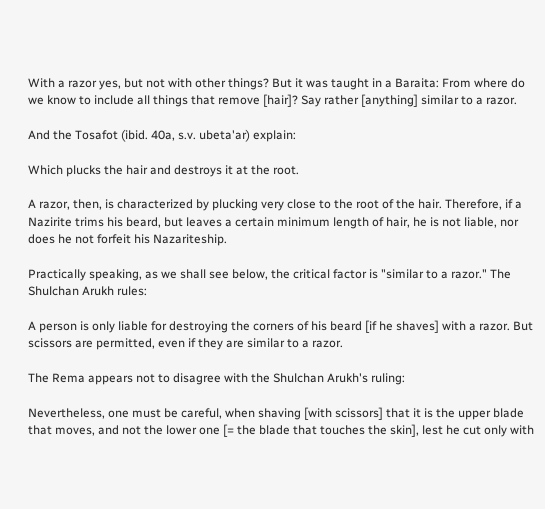With a razor yes, but not with other things? But it was taught in a Baraita: From where do we know to include all things that remove [hair]? Say rather [anything] similar to a razor.

And the Tosafot (ibid. 40a, s.v. ubeta'ar) explain:

Which plucks the hair and destroys it at the root.

A razor, then, is characterized by plucking very close to the root of the hair. Therefore, if a Nazirite trims his beard, but leaves a certain minimum length of hair, he is not liable, nor does he not forfeit his Nazariteship.

Practically speaking, as we shall see below, the critical factor is "similar to a razor." The Shulchan Arukh rules:

A person is only liable for destroying the corners of his beard [if he shaves] with a razor. But scissors are permitted, even if they are similar to a razor.

The Rema appears not to disagree with the Shulchan Arukh's ruling:

Nevertheless, one must be careful, when shaving [with scissors] that it is the upper blade that moves, and not the lower one [= the blade that touches the skin], lest he cut only with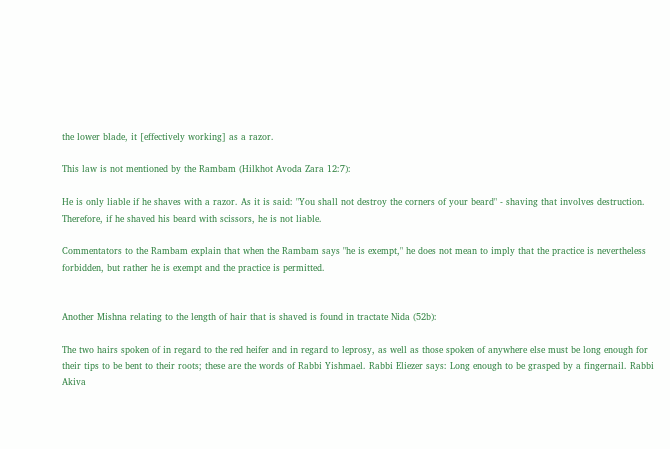the lower blade, it [effectively working] as a razor.

This law is not mentioned by the Rambam (Hilkhot Avoda Zara 12:7):

He is only liable if he shaves with a razor. As it is said: "You shall not destroy the corners of your beard" - shaving that involves destruction. Therefore, if he shaved his beard with scissors, he is not liable.

Commentators to the Rambam explain that when the Rambam says "he is exempt," he does not mean to imply that the practice is nevertheless forbidden, but rather he is exempt and the practice is permitted.


Another Mishna relating to the length of hair that is shaved is found in tractate Nida (52b):

The two hairs spoken of in regard to the red heifer and in regard to leprosy, as well as those spoken of anywhere else must be long enough for their tips to be bent to their roots; these are the words of Rabbi Yishmael. Rabbi Eliezer says: Long enough to be grasped by a fingernail. Rabbi Akiva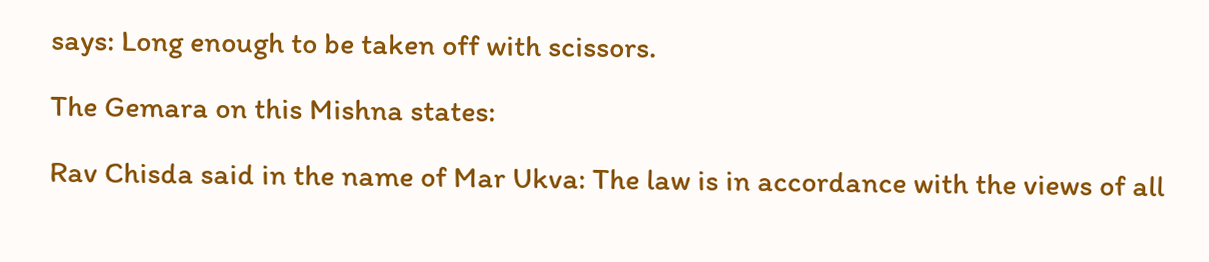says: Long enough to be taken off with scissors.

The Gemara on this Mishna states:

Rav Chisda said in the name of Mar Ukva: The law is in accordance with the views of all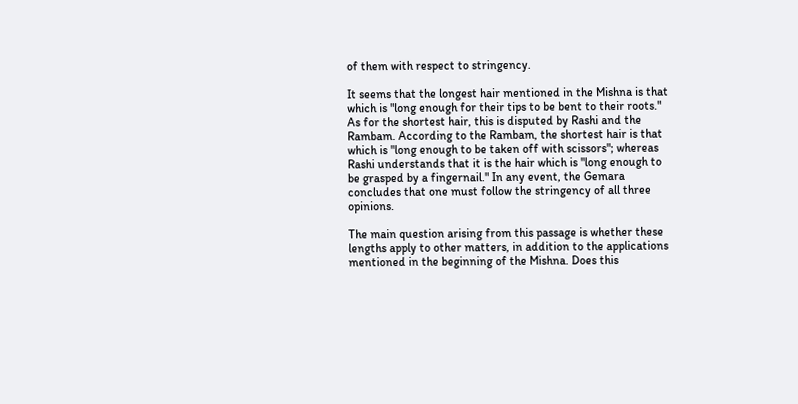of them with respect to stringency.

It seems that the longest hair mentioned in the Mishna is that which is "long enough for their tips to be bent to their roots." As for the shortest hair, this is disputed by Rashi and the Rambam. According to the Rambam, the shortest hair is that which is "long enough to be taken off with scissors"; whereas Rashi understands that it is the hair which is "long enough to be grasped by a fingernail." In any event, the Gemara concludes that one must follow the stringency of all three opinions.

The main question arising from this passage is whether these lengths apply to other matters, in addition to the applications mentioned in the beginning of the Mishna. Does this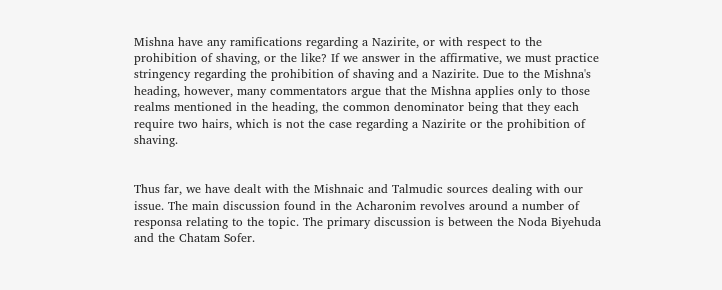Mishna have any ramifications regarding a Nazirite, or with respect to the prohibition of shaving, or the like? If we answer in the affirmative, we must practice stringency regarding the prohibition of shaving and a Nazirite. Due to the Mishna's heading, however, many commentators argue that the Mishna applies only to those realms mentioned in the heading, the common denominator being that they each require two hairs, which is not the case regarding a Nazirite or the prohibition of shaving.


Thus far, we have dealt with the Mishnaic and Talmudic sources dealing with our issue. The main discussion found in the Acharonim revolves around a number of responsa relating to the topic. The primary discussion is between the Noda Biyehuda and the Chatam Sofer.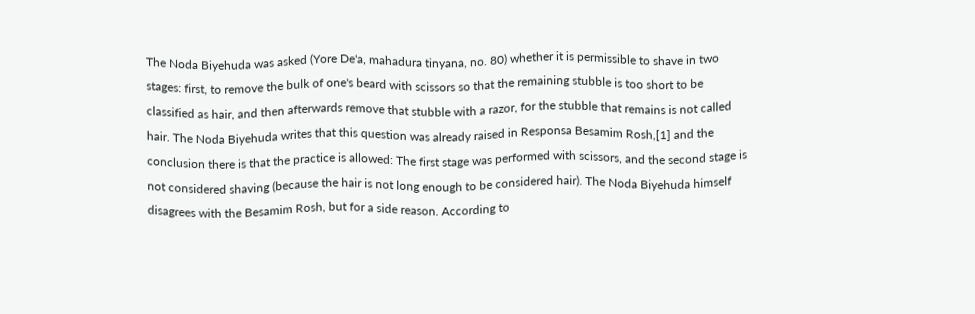The Noda Biyehuda was asked (Yore De'a, mahadura tinyana, no. 80) whether it is permissible to shave in two stages: first, to remove the bulk of one's beard with scissors so that the remaining stubble is too short to be classified as hair, and then afterwards remove that stubble with a razor, for the stubble that remains is not called hair. The Noda Biyehuda writes that this question was already raised in Responsa Besamim Rosh,[1] and the conclusion there is that the practice is allowed: The first stage was performed with scissors, and the second stage is not considered shaving (because the hair is not long enough to be considered hair). The Noda Biyehuda himself disagrees with the Besamim Rosh, but for a side reason. According to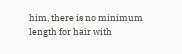him, there is no minimum length for hair with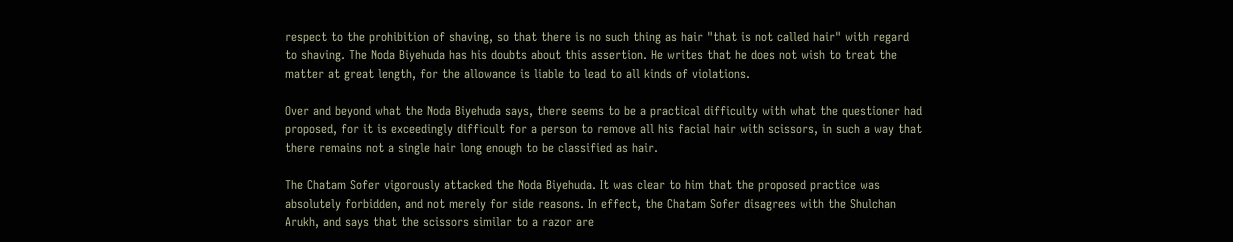respect to the prohibition of shaving, so that there is no such thing as hair "that is not called hair" with regard to shaving. The Noda Biyehuda has his doubts about this assertion. He writes that he does not wish to treat the matter at great length, for the allowance is liable to lead to all kinds of violations.

Over and beyond what the Noda Biyehuda says, there seems to be a practical difficulty with what the questioner had proposed, for it is exceedingly difficult for a person to remove all his facial hair with scissors, in such a way that there remains not a single hair long enough to be classified as hair.

The Chatam Sofer vigorously attacked the Noda Biyehuda. It was clear to him that the proposed practice was absolutely forbidden, and not merely for side reasons. In effect, the Chatam Sofer disagrees with the Shulchan Arukh, and says that the scissors similar to a razor are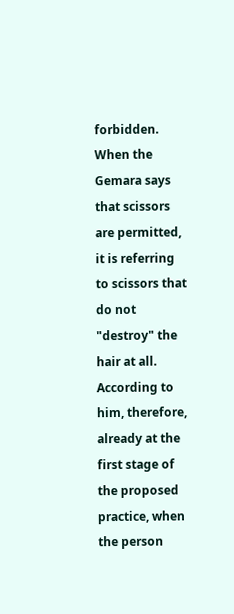forbidden. When the Gemara says that scissors are permitted, it is referring to scissors that do not "destroy" the hair at all. According to him, therefore, already at the first stage of the proposed practice, when the person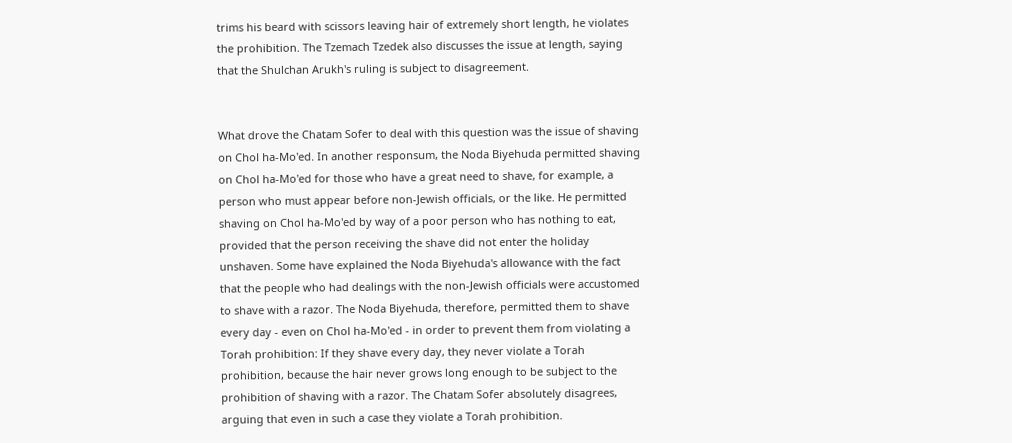trims his beard with scissors leaving hair of extremely short length, he violates the prohibition. The Tzemach Tzedek also discusses the issue at length, saying that the Shulchan Arukh's ruling is subject to disagreement.


What drove the Chatam Sofer to deal with this question was the issue of shaving on Chol ha-Mo'ed. In another responsum, the Noda Biyehuda permitted shaving on Chol ha-Mo'ed for those who have a great need to shave, for example, a person who must appear before non-Jewish officials, or the like. He permitted shaving on Chol ha-Mo'ed by way of a poor person who has nothing to eat, provided that the person receiving the shave did not enter the holiday unshaven. Some have explained the Noda Biyehuda's allowance with the fact that the people who had dealings with the non-Jewish officials were accustomed to shave with a razor. The Noda Biyehuda, therefore, permitted them to shave every day - even on Chol ha-Mo'ed - in order to prevent them from violating a Torah prohibition: If they shave every day, they never violate a Torah prohibition, because the hair never grows long enough to be subject to the prohibition of shaving with a razor. The Chatam Sofer absolutely disagrees, arguing that even in such a case they violate a Torah prohibition.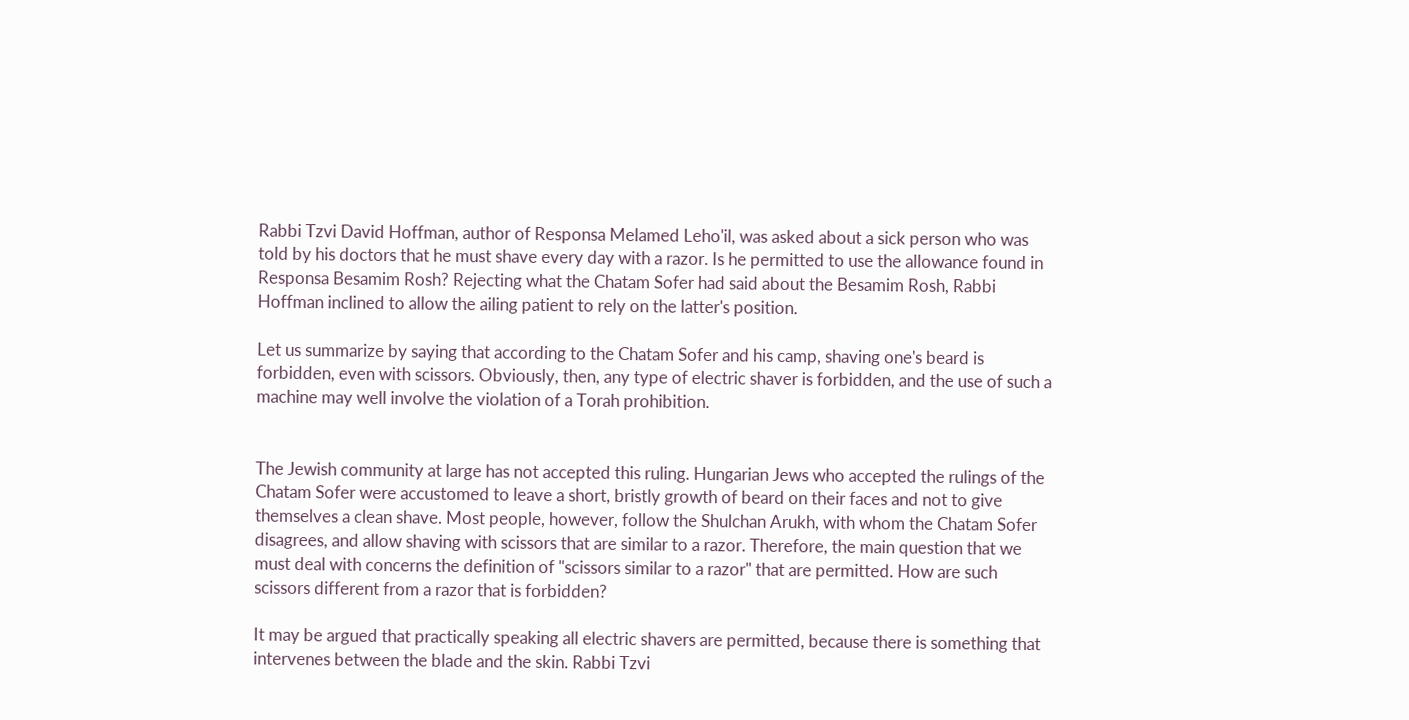Rabbi Tzvi David Hoffman, author of Responsa Melamed Leho'il, was asked about a sick person who was told by his doctors that he must shave every day with a razor. Is he permitted to use the allowance found in Responsa Besamim Rosh? Rejecting what the Chatam Sofer had said about the Besamim Rosh, Rabbi Hoffman inclined to allow the ailing patient to rely on the latter's position.

Let us summarize by saying that according to the Chatam Sofer and his camp, shaving one's beard is forbidden, even with scissors. Obviously, then, any type of electric shaver is forbidden, and the use of such a machine may well involve the violation of a Torah prohibition.


The Jewish community at large has not accepted this ruling. Hungarian Jews who accepted the rulings of the Chatam Sofer were accustomed to leave a short, bristly growth of beard on their faces and not to give themselves a clean shave. Most people, however, follow the Shulchan Arukh, with whom the Chatam Sofer disagrees, and allow shaving with scissors that are similar to a razor. Therefore, the main question that we must deal with concerns the definition of "scissors similar to a razor" that are permitted. How are such scissors different from a razor that is forbidden?

It may be argued that practically speaking all electric shavers are permitted, because there is something that intervenes between the blade and the skin. Rabbi Tzvi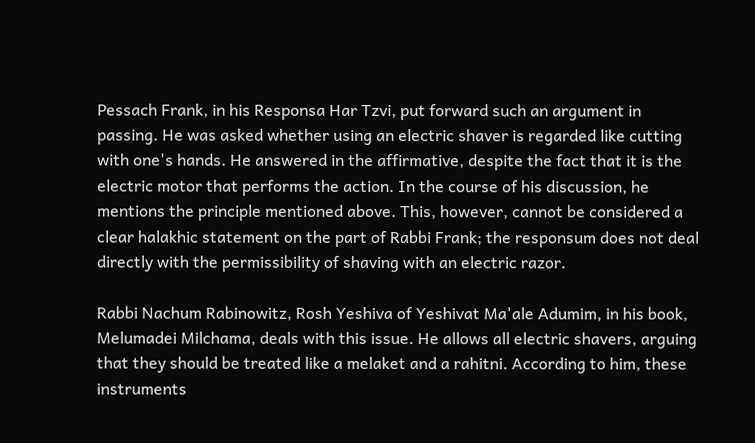Pessach Frank, in his Responsa Har Tzvi, put forward such an argument in passing. He was asked whether using an electric shaver is regarded like cutting with one's hands. He answered in the affirmative, despite the fact that it is the electric motor that performs the action. In the course of his discussion, he mentions the principle mentioned above. This, however, cannot be considered a clear halakhic statement on the part of Rabbi Frank; the responsum does not deal directly with the permissibility of shaving with an electric razor.

Rabbi Nachum Rabinowitz, Rosh Yeshiva of Yeshivat Ma'ale Adumim, in his book, Melumadei Milchama, deals with this issue. He allows all electric shavers, arguing that they should be treated like a melaket and a rahitni. According to him, these instruments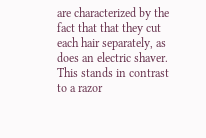are characterized by the fact that that they cut each hair separately, as does an electric shaver. This stands in contrast to a razor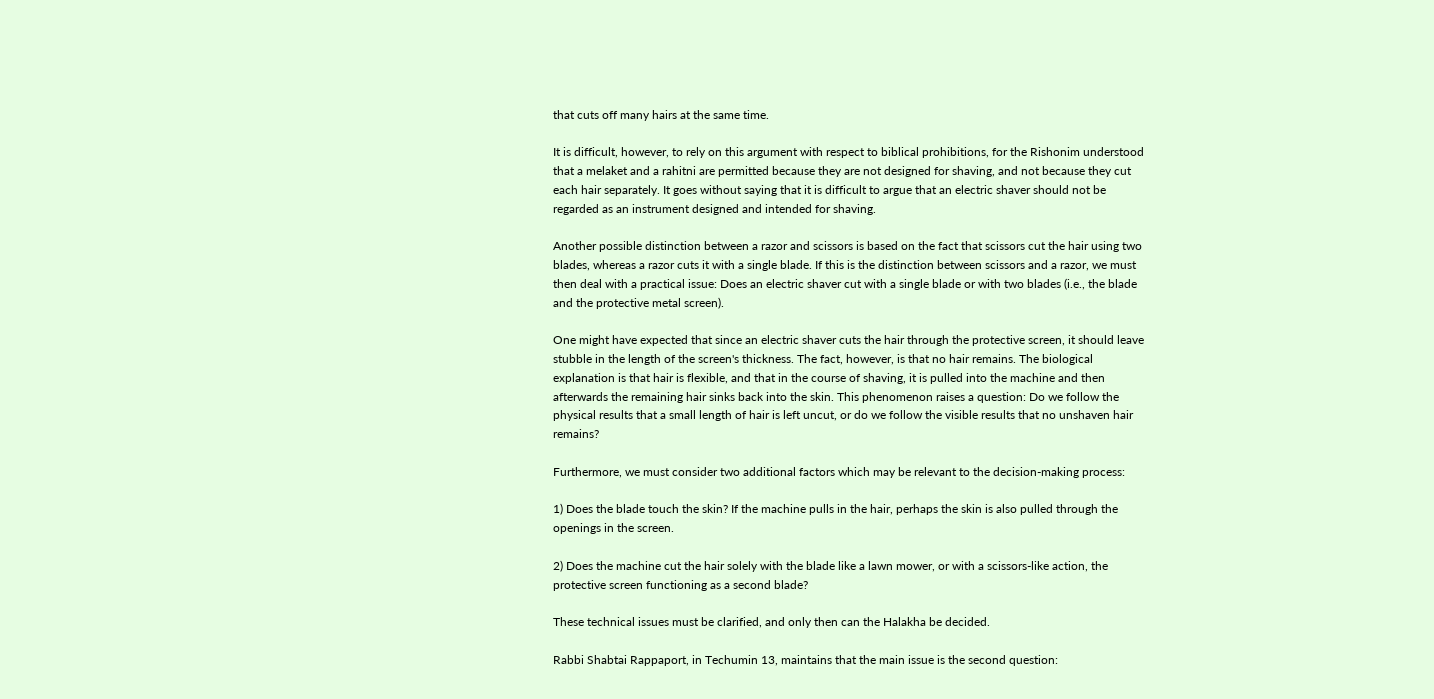that cuts off many hairs at the same time.

It is difficult, however, to rely on this argument with respect to biblical prohibitions, for the Rishonim understood that a melaket and a rahitni are permitted because they are not designed for shaving, and not because they cut each hair separately. It goes without saying that it is difficult to argue that an electric shaver should not be regarded as an instrument designed and intended for shaving.

Another possible distinction between a razor and scissors is based on the fact that scissors cut the hair using two blades, whereas a razor cuts it with a single blade. If this is the distinction between scissors and a razor, we must then deal with a practical issue: Does an electric shaver cut with a single blade or with two blades (i.e., the blade and the protective metal screen).

One might have expected that since an electric shaver cuts the hair through the protective screen, it should leave stubble in the length of the screen's thickness. The fact, however, is that no hair remains. The biological explanation is that hair is flexible, and that in the course of shaving, it is pulled into the machine and then afterwards the remaining hair sinks back into the skin. This phenomenon raises a question: Do we follow the physical results that a small length of hair is left uncut, or do we follow the visible results that no unshaven hair remains?

Furthermore, we must consider two additional factors which may be relevant to the decision-making process:

1) Does the blade touch the skin? If the machine pulls in the hair, perhaps the skin is also pulled through the openings in the screen.

2) Does the machine cut the hair solely with the blade like a lawn mower, or with a scissors-like action, the protective screen functioning as a second blade?

These technical issues must be clarified, and only then can the Halakha be decided.

Rabbi Shabtai Rappaport, in Techumin 13, maintains that the main issue is the second question: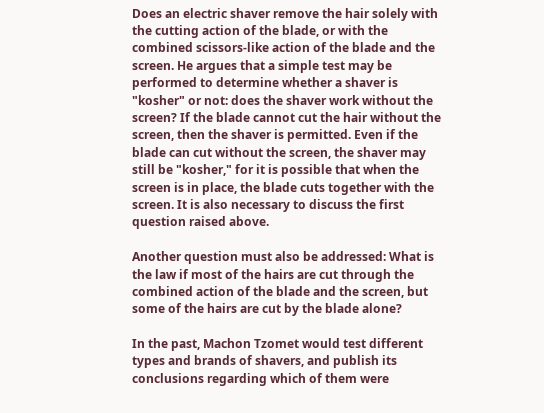Does an electric shaver remove the hair solely with the cutting action of the blade, or with the combined scissors-like action of the blade and the screen. He argues that a simple test may be performed to determine whether a shaver is "kosher" or not: does the shaver work without the screen? If the blade cannot cut the hair without the screen, then the shaver is permitted. Even if the blade can cut without the screen, the shaver may still be "kosher," for it is possible that when the screen is in place, the blade cuts together with the screen. It is also necessary to discuss the first question raised above.

Another question must also be addressed: What is the law if most of the hairs are cut through the combined action of the blade and the screen, but some of the hairs are cut by the blade alone?

In the past, Machon Tzomet would test different types and brands of shavers, and publish its conclusions regarding which of them were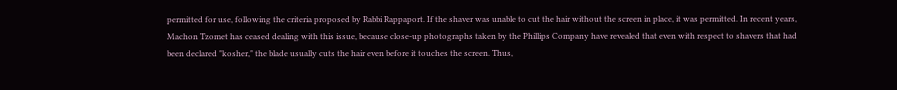permitted for use, following the criteria proposed by Rabbi Rappaport. If the shaver was unable to cut the hair without the screen in place, it was permitted. In recent years, Machon Tzomet has ceased dealing with this issue, because close-up photographs taken by the Phillips Company have revealed that even with respect to shavers that had been declared "kosher," the blade usually cuts the hair even before it touches the screen. Thus,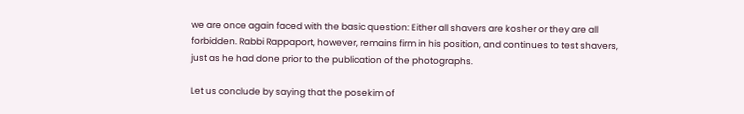we are once again faced with the basic question: Either all shavers are kosher or they are all forbidden. Rabbi Rappaport, however, remains firm in his position, and continues to test shavers, just as he had done prior to the publication of the photographs.

Let us conclude by saying that the posekim of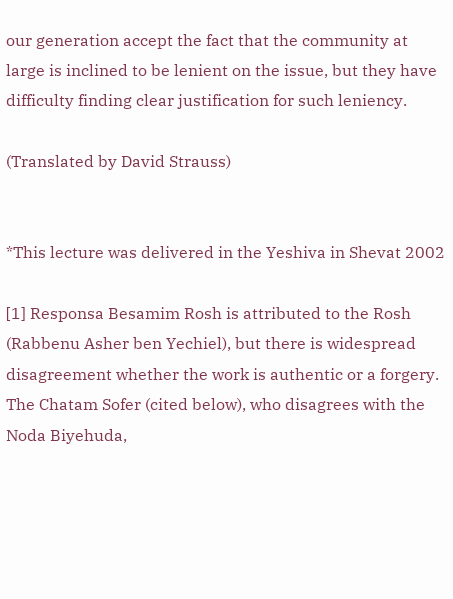our generation accept the fact that the community at large is inclined to be lenient on the issue, but they have difficulty finding clear justification for such leniency.

(Translated by David Strauss)


*This lecture was delivered in the Yeshiva in Shevat 2002

[1] Responsa Besamim Rosh is attributed to the Rosh (Rabbenu Asher ben Yechiel), but there is widespread disagreement whether the work is authentic or a forgery. The Chatam Sofer (cited below), who disagrees with the Noda Biyehuda,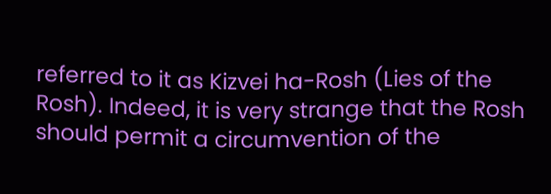referred to it as Kizvei ha-Rosh (Lies of the Rosh). Indeed, it is very strange that the Rosh should permit a circumvention of the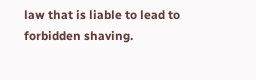law that is liable to lead to forbidden shaving.